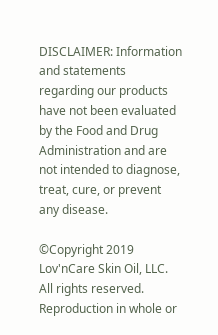DISCLAIMER: Information and statements regarding our products have not been evaluated by the Food and Drug Administration and are not intended to diagnose, treat, cure, or prevent any disease.

©Copyright 2019 Lov'nCare Skin Oil, LLC. All rights reserved. Reproduction in whole or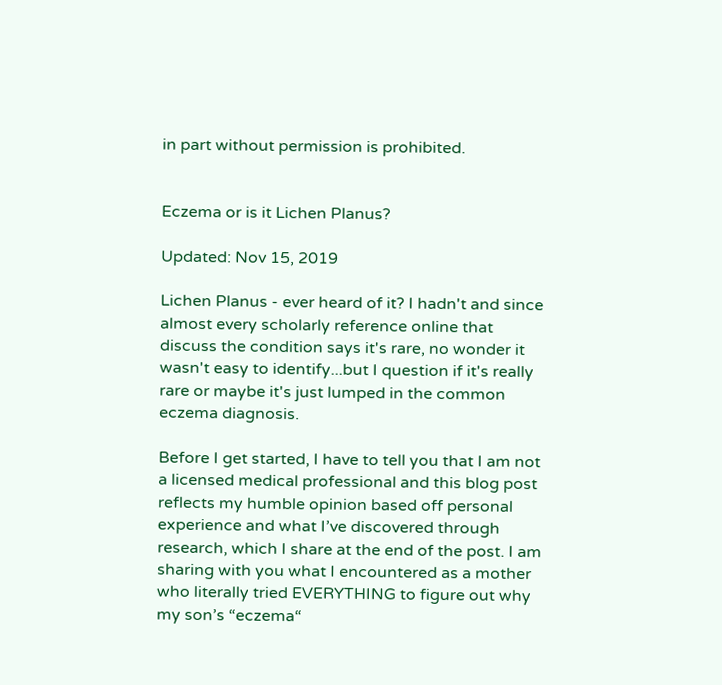in part without permission is prohibited.


Eczema or is it Lichen Planus?

Updated: Nov 15, 2019

Lichen Planus - ever heard of it? I hadn't and since almost every scholarly reference online that discuss the condition says it's rare, no wonder it wasn't easy to identify...but I question if it's really rare or maybe it's just lumped in the common eczema diagnosis.

Before I get started, I have to tell you that I am not a licensed medical professional and this blog post reflects my humble opinion based off personal experience and what I’ve discovered through research, which I share at the end of the post. I am sharing with you what I encountered as a mother who literally tried EVERYTHING to figure out why my son’s “eczema“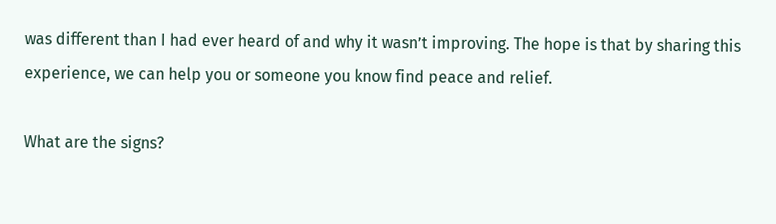was different than I had ever heard of and why it wasn’t improving. The hope is that by sharing this experience, we can help you or someone you know find peace and relief.

What are the signs?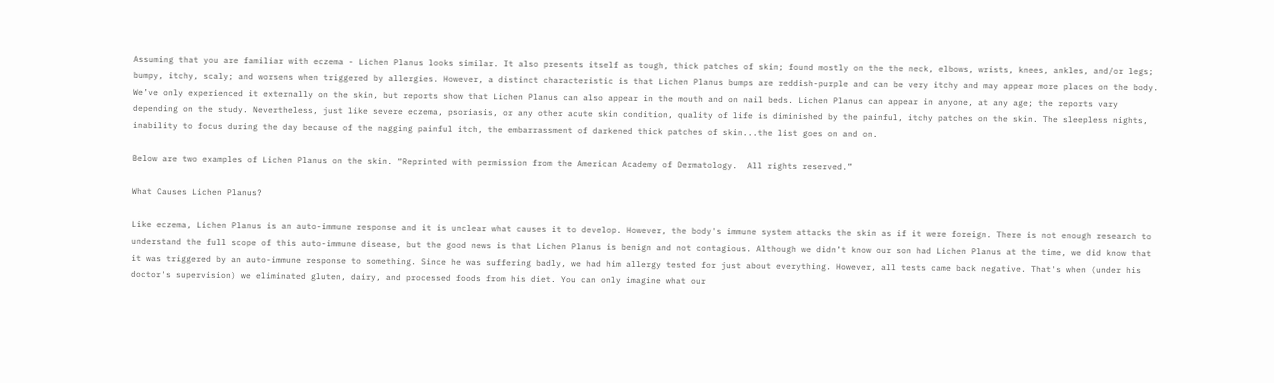Assuming that you are familiar with eczema - Lichen Planus looks similar. It also presents itself as tough, thick patches of skin; found mostly on the the neck, elbows, wrists, knees, ankles, and/or legs; bumpy, itchy, scaly; and worsens when triggered by allergies. However, a distinct characteristic is that Lichen Planus bumps are reddish-purple and can be very itchy and may appear more places on the body. We’ve only experienced it externally on the skin, but reports show that Lichen Planus can also appear in the mouth and on nail beds. Lichen Planus can appear in anyone, at any age; the reports vary depending on the study. Nevertheless, just like severe eczema, psoriasis, or any other acute skin condition, quality of life is diminished by the painful, itchy patches on the skin. The sleepless nights, inability to focus during the day because of the nagging painful itch, the embarrassment of darkened thick patches of skin...the list goes on and on.

Below are two examples of Lichen Planus on the skin. “Reprinted with permission from the American Academy of Dermatology.  All rights reserved.”

What Causes Lichen Planus?

Like eczema, Lichen Planus is an auto-immune response and it is unclear what causes it to develop. However, the body's immune system attacks the skin as if it were foreign. There is not enough research to understand the full scope of this auto-immune disease, but the good news is that Lichen Planus is benign and not contagious. Although we didn’t know our son had Lichen Planus at the time, we did know that it was triggered by an auto-immune response to something. Since he was suffering badly, we had him allergy tested for just about everything. However, all tests came back negative. That's when (under his doctor's supervision) we eliminated gluten, dairy, and processed foods from his diet. You can only imagine what our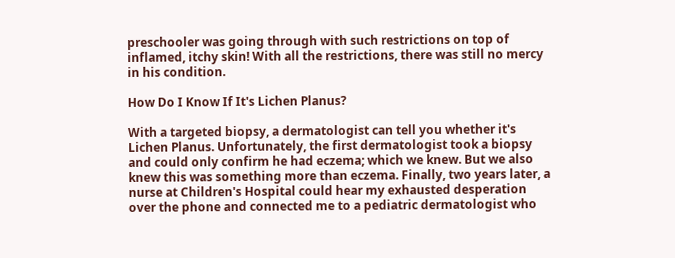preschooler was going through with such restrictions on top of inflamed, itchy skin! With all the restrictions, there was still no mercy in his condition.

How Do I Know If It's Lichen Planus?

With a targeted biopsy, a dermatologist can tell you whether it's Lichen Planus. Unfortunately, the first dermatologist took a biopsy and could only confirm he had eczema; which we knew. But we also knew this was something more than eczema. Finally, two years later, a nurse at Children's Hospital could hear my exhausted desperation over the phone and connected me to a pediatric dermatologist who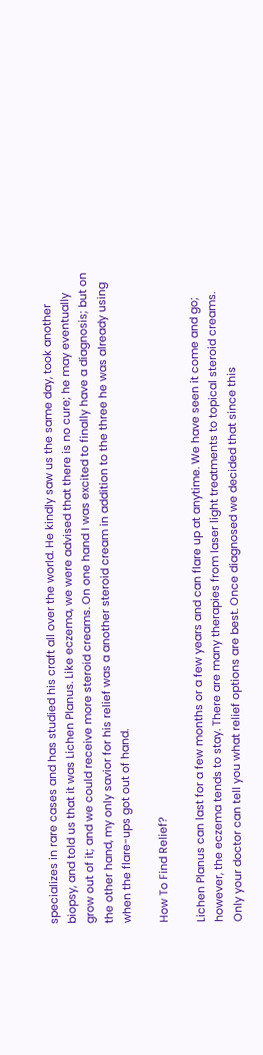specializes in rare cases and has studied his craft all over the world. He kindly saw us the same day, took another biopsy, and told us that it was Lichen Planus. Like eczema, we were advised that there is no cure; he may eventually grow out of it; and we could receive more steroid creams. On one hand I was excited to finally have a diagnosis; but on the other hand, my only savior for his relief was a another steroid cream in addition to the three he was already using when the flare-ups got out of hand.

How To Find Relief?

Lichen Planus can last for a few months or a few years and can flare up at anytime. We have seen it come and go; however, the eczema tends to stay. There are many therapies from laser light treatments to topical steroid creams. Only your doctor can tell you what relief options are best. Once diagnosed we decided that since this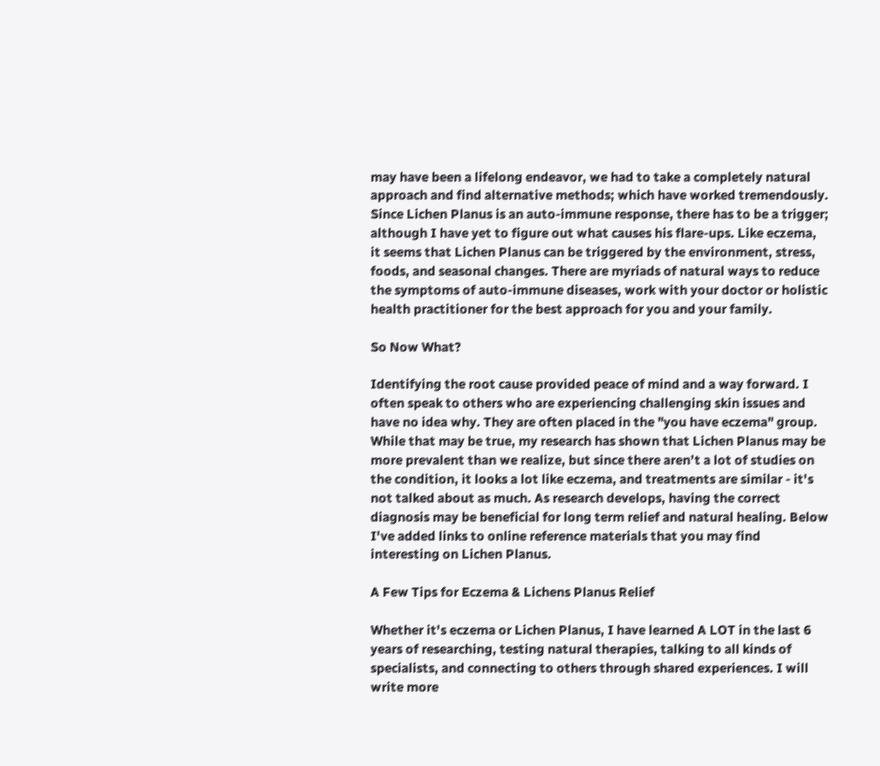may have been a lifelong endeavor, we had to take a completely natural approach and find alternative methods; which have worked tremendously. Since Lichen Planus is an auto-immune response, there has to be a trigger; although I have yet to figure out what causes his flare-ups. Like eczema, it seems that Lichen Planus can be triggered by the environment, stress, foods, and seasonal changes. There are myriads of natural ways to reduce the symptoms of auto-immune diseases, work with your doctor or holistic health practitioner for the best approach for you and your family.

So Now What?

Identifying the root cause provided peace of mind and a way forward. I often speak to others who are experiencing challenging skin issues and have no idea why. They are often placed in the "you have eczema" group. While that may be true, my research has shown that Lichen Planus may be more prevalent than we realize, but since there aren’t a lot of studies on the condition, it looks a lot like eczema, and treatments are similar - it's not talked about as much. As research develops, having the correct diagnosis may be beneficial for long term relief and natural healing. Below I've added links to online reference materials that you may find interesting on Lichen Planus.

A Few Tips for Eczema & Lichens Planus Relief

Whether it's eczema or Lichen Planus, I have learned A LOT in the last 6 years of researching, testing natural therapies, talking to all kinds of specialists, and connecting to others through shared experiences. I will write more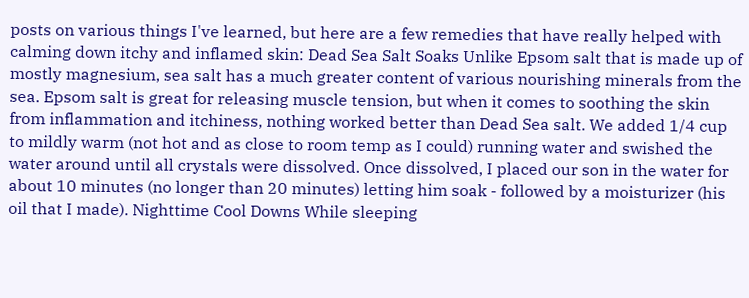posts on various things I've learned, but here are a few remedies that have really helped with calming down itchy and inflamed skin: Dead Sea Salt Soaks Unlike Epsom salt that is made up of mostly magnesium, sea salt has a much greater content of various nourishing minerals from the sea. Epsom salt is great for releasing muscle tension, but when it comes to soothing the skin from inflammation and itchiness, nothing worked better than Dead Sea salt. We added 1/4 cup to mildly warm (not hot and as close to room temp as I could) running water and swished the water around until all crystals were dissolved. Once dissolved, I placed our son in the water for about 10 minutes (no longer than 20 minutes) letting him soak - followed by a moisturizer (his oil that I made). Nighttime Cool Downs While sleeping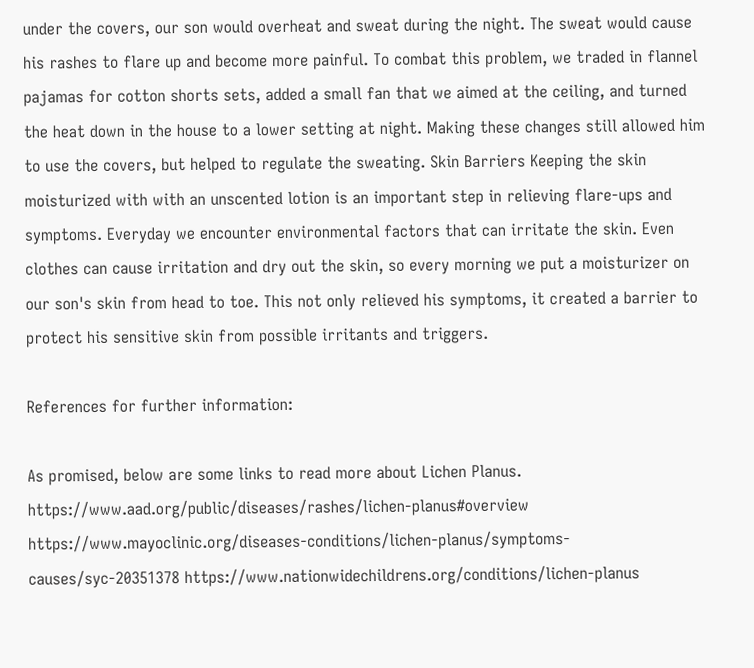under the covers, our son would overheat and sweat during the night. The sweat would cause his rashes to flare up and become more painful. To combat this problem, we traded in flannel pajamas for cotton shorts sets, added a small fan that we aimed at the ceiling, and turned the heat down in the house to a lower setting at night. Making these changes still allowed him to use the covers, but helped to regulate the sweating. Skin Barriers Keeping the skin moisturized with with an unscented lotion is an important step in relieving flare-ups and symptoms. Everyday we encounter environmental factors that can irritate the skin. Even clothes can cause irritation and dry out the skin, so every morning we put a moisturizer on our son's skin from head to toe. This not only relieved his symptoms, it created a barrier to protect his sensitive skin from possible irritants and triggers.

References for further information:

As promised, below are some links to read more about Lichen Planus. https://www.aad.org/public/diseases/rashes/lichen-planus#overview https://www.mayoclinic.org/diseases-conditions/lichen-planus/symptoms-causes/syc-20351378 https://www.nationwidechildrens.org/conditions/lichen-planus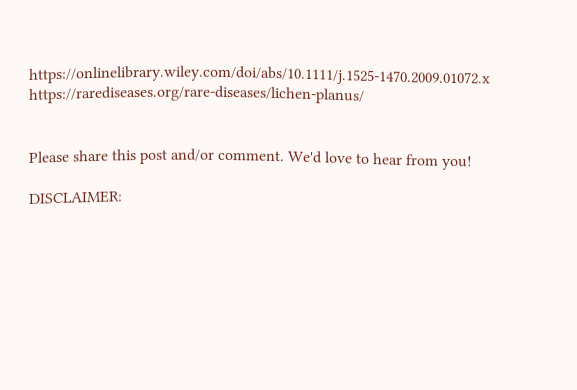https://onlinelibrary.wiley.com/doi/abs/10.1111/j.1525-1470.2009.01072.x https://rarediseases.org/rare-diseases/lichen-planus/


Please share this post and/or comment. We'd love to hear from you!

DISCLAIMER: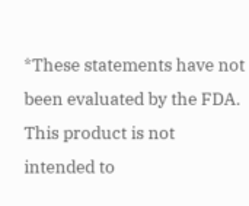*These statements have not been evaluated by the FDA. This product is not intended to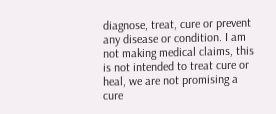diagnose, treat, cure or prevent any disease or condition. I am not making medical claims, this is not intended to treat cure or heal, we are not promising a cure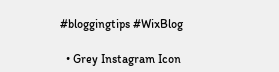#bloggingtips #WixBlog

  • Grey Instagram Icon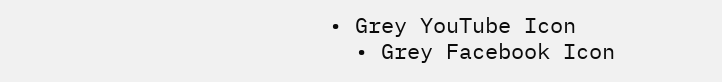• Grey YouTube Icon
  • Grey Facebook Icon